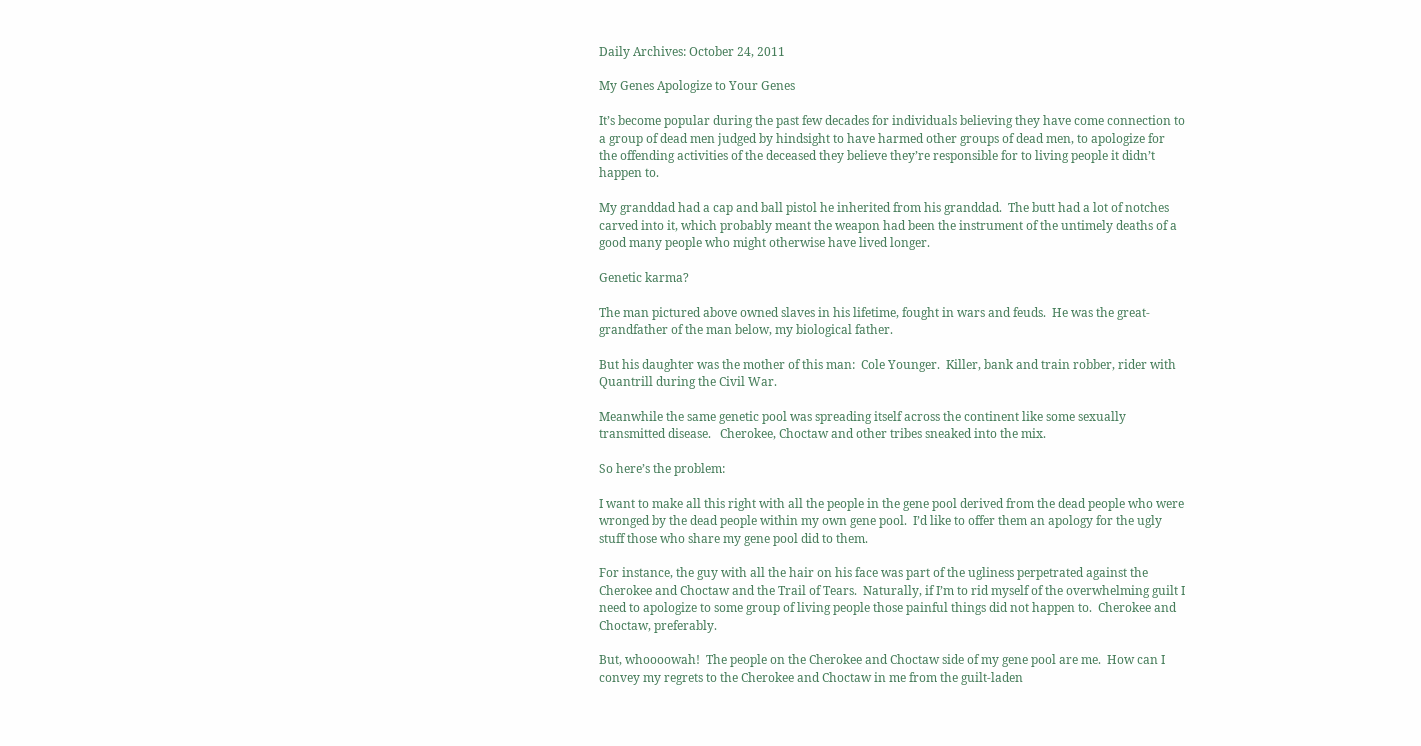Daily Archives: October 24, 2011

My Genes Apologize to Your Genes

It’s become popular during the past few decades for individuals believing they have come connection to a group of dead men judged by hindsight to have harmed other groups of dead men, to apologize for the offending activities of the deceased they believe they’re responsible for to living people it didn’t happen to.

My granddad had a cap and ball pistol he inherited from his granddad.  The butt had a lot of notches carved into it, which probably meant the weapon had been the instrument of the untimely deaths of a good many people who might otherwise have lived longer.

Genetic karma?

The man pictured above owned slaves in his lifetime, fought in wars and feuds.  He was the great-grandfather of the man below, my biological father.

But his daughter was the mother of this man:  Cole Younger.  Killer, bank and train robber, rider with Quantrill during the Civil War.

Meanwhile the same genetic pool was spreading itself across the continent like some sexually transmitted disease.   Cherokee, Choctaw and other tribes sneaked into the mix.

So here’s the problem:

I want to make all this right with all the people in the gene pool derived from the dead people who were wronged by the dead people within my own gene pool.  I’d like to offer them an apology for the ugly stuff those who share my gene pool did to them.

For instance, the guy with all the hair on his face was part of the ugliness perpetrated against the Cherokee and Choctaw and the Trail of Tears.  Naturally, if I’m to rid myself of the overwhelming guilt I need to apologize to some group of living people those painful things did not happen to.  Cherokee and Choctaw, preferably.

But, whoooowah!  The people on the Cherokee and Choctaw side of my gene pool are me.  How can I convey my regrets to the Cherokee and Choctaw in me from the guilt-laden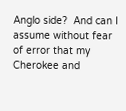Anglo side?  And can I assume without fear of error that my Cherokee and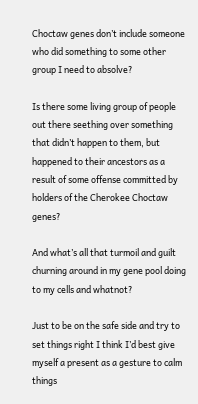Choctaw genes don’t include someone who did something to some other group I need to absolve?

Is there some living group of people out there seething over something that didn’t happen to them, but happened to their ancestors as a result of some offense committed by holders of the Cherokee Choctaw genes?

And what’s all that turmoil and guilt churning around in my gene pool doing to my cells and whatnot?

Just to be on the safe side and try to set things right I think I’d best give myself a present as a gesture to calm things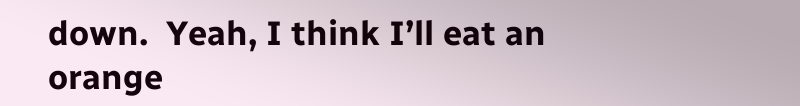down.  Yeah, I think I’ll eat an orange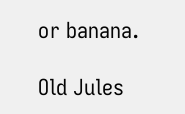or banana.

Old Jules